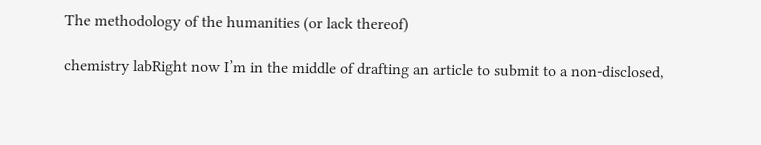The methodology of the humanities (or lack thereof)

chemistry labRight now I’m in the middle of drafting an article to submit to a non-disclosed,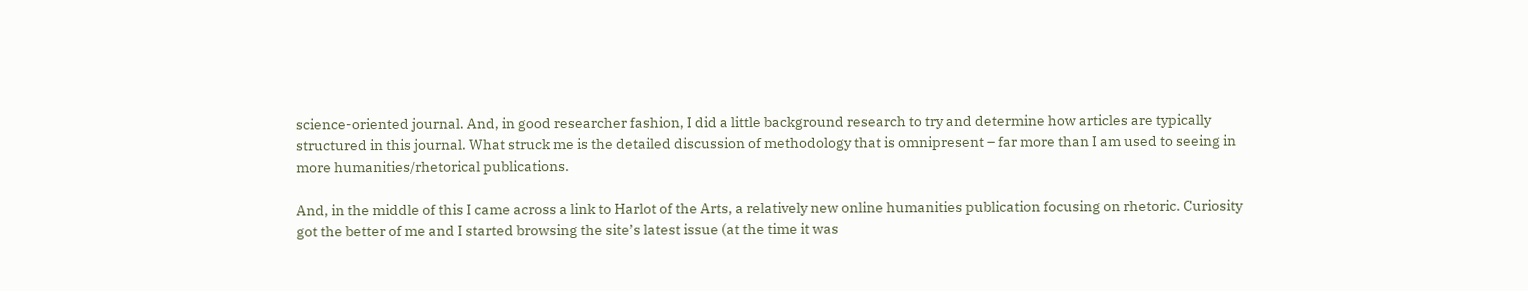science-oriented journal. And, in good researcher fashion, I did a little background research to try and determine how articles are typically structured in this journal. What struck me is the detailed discussion of methodology that is omnipresent – far more than I am used to seeing in more humanities/rhetorical publications.

And, in the middle of this I came across a link to Harlot of the Arts, a relatively new online humanities publication focusing on rhetoric. Curiosity got the better of me and I started browsing the site’s latest issue (at the time it was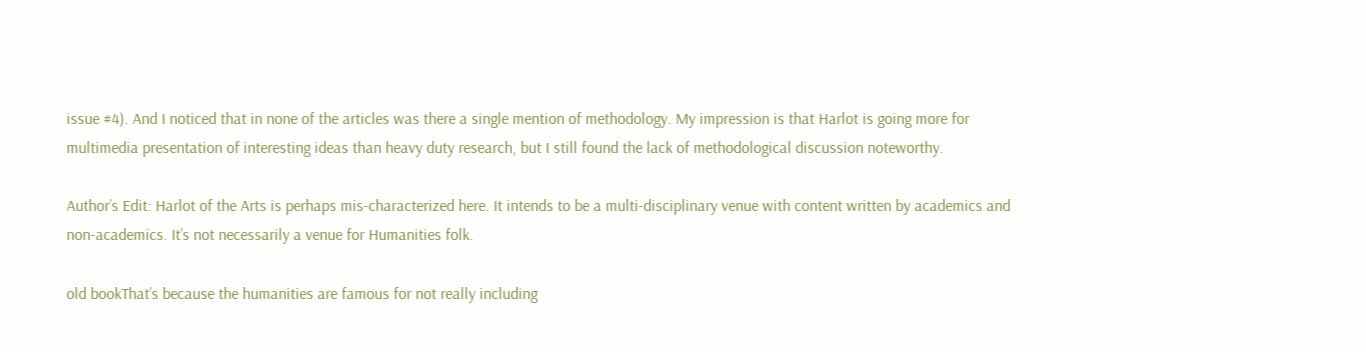issue #4). And I noticed that in none of the articles was there a single mention of methodology. My impression is that Harlot is going more for multimedia presentation of interesting ideas than heavy duty research, but I still found the lack of methodological discussion noteworthy.

Author’s Edit: Harlot of the Arts is perhaps mis-characterized here. It intends to be a multi-disciplinary venue with content written by academics and non-academics. It’s not necessarily a venue for Humanities folk.

old bookThat’s because the humanities are famous for not really including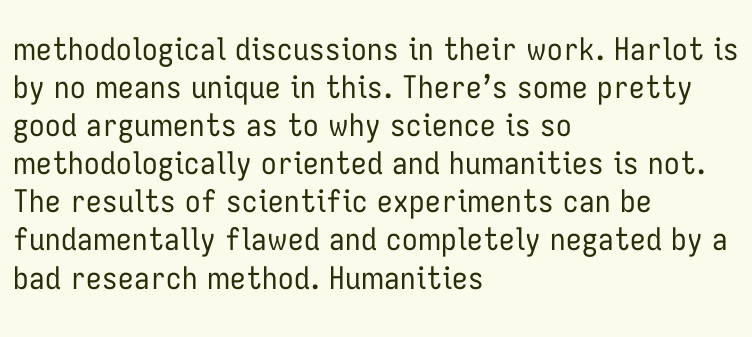methodological discussions in their work. Harlot is by no means unique in this. There’s some pretty good arguments as to why science is so methodologically oriented and humanities is not. The results of scientific experiments can be fundamentally flawed and completely negated by a bad research method. Humanities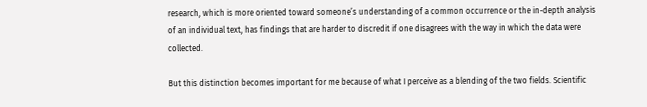research, which is more oriented toward someone’s understanding of a common occurrence or the in-depth analysis of an individual text, has findings that are harder to discredit if one disagrees with the way in which the data were collected.

But this distinction becomes important for me because of what I perceive as a blending of the two fields. Scientific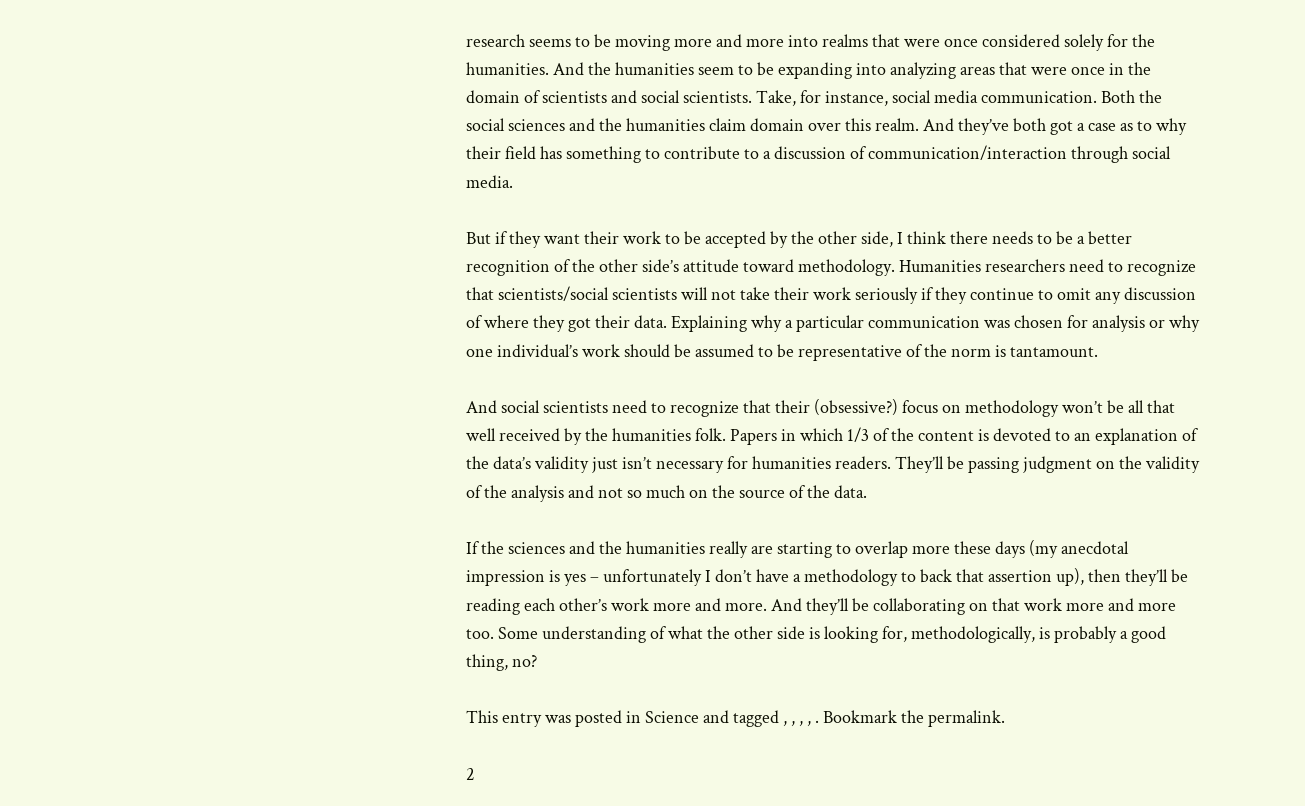research seems to be moving more and more into realms that were once considered solely for the humanities. And the humanities seem to be expanding into analyzing areas that were once in the domain of scientists and social scientists. Take, for instance, social media communication. Both the social sciences and the humanities claim domain over this realm. And they’ve both got a case as to why their field has something to contribute to a discussion of communication/interaction through social media.

But if they want their work to be accepted by the other side, I think there needs to be a better recognition of the other side’s attitude toward methodology. Humanities researchers need to recognize that scientists/social scientists will not take their work seriously if they continue to omit any discussion of where they got their data. Explaining why a particular communication was chosen for analysis or why one individual’s work should be assumed to be representative of the norm is tantamount.

And social scientists need to recognize that their (obsessive?) focus on methodology won’t be all that well received by the humanities folk. Papers in which 1/3 of the content is devoted to an explanation of the data’s validity just isn’t necessary for humanities readers. They’ll be passing judgment on the validity of the analysis and not so much on the source of the data.

If the sciences and the humanities really are starting to overlap more these days (my anecdotal impression is yes – unfortunately I don’t have a methodology to back that assertion up), then they’ll be reading each other’s work more and more. And they’ll be collaborating on that work more and more too. Some understanding of what the other side is looking for, methodologically, is probably a good thing, no?

This entry was posted in Science and tagged , , , , . Bookmark the permalink.

2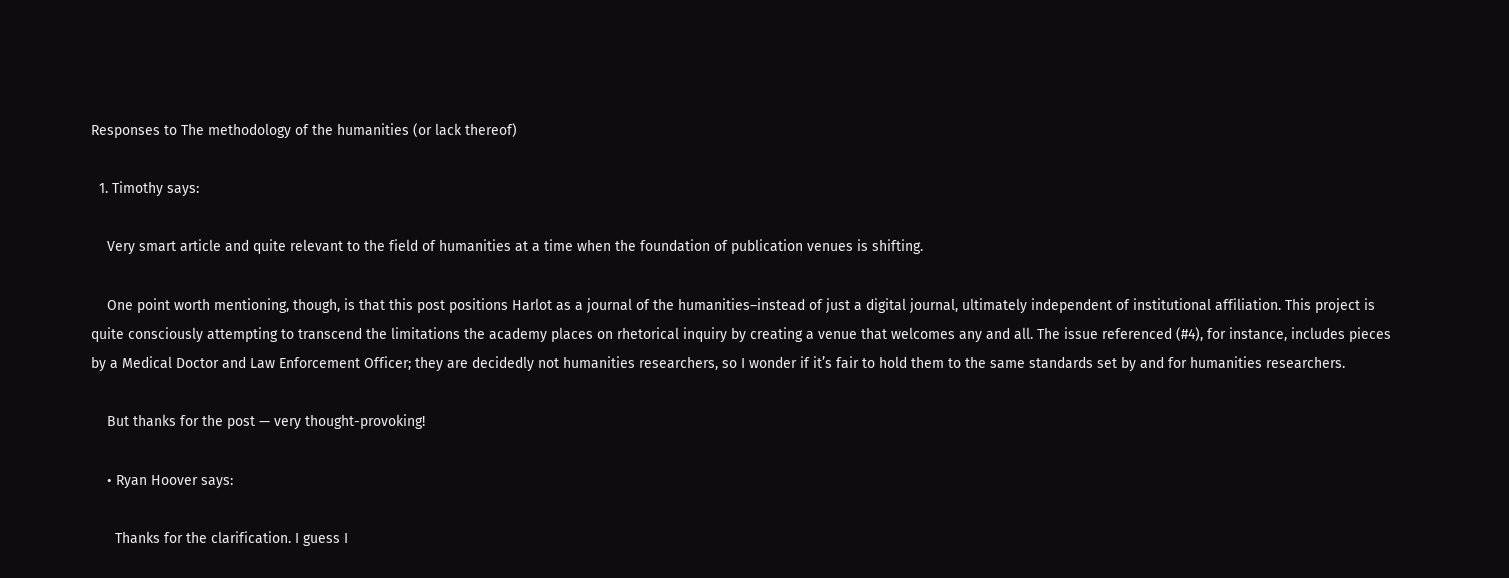Responses to The methodology of the humanities (or lack thereof)

  1. Timothy says:

    Very smart article and quite relevant to the field of humanities at a time when the foundation of publication venues is shifting.

    One point worth mentioning, though, is that this post positions Harlot as a journal of the humanities–instead of just a digital journal, ultimately independent of institutional affiliation. This project is quite consciously attempting to transcend the limitations the academy places on rhetorical inquiry by creating a venue that welcomes any and all. The issue referenced (#4), for instance, includes pieces by a Medical Doctor and Law Enforcement Officer; they are decidedly not humanities researchers, so I wonder if it’s fair to hold them to the same standards set by and for humanities researchers.

    But thanks for the post — very thought-provoking!

    • Ryan Hoover says:

      Thanks for the clarification. I guess I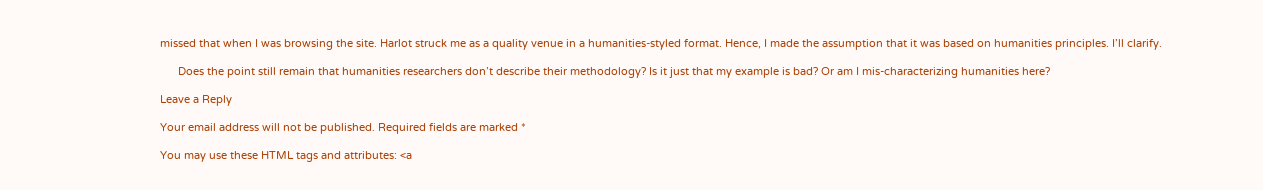missed that when I was browsing the site. Harlot struck me as a quality venue in a humanities-styled format. Hence, I made the assumption that it was based on humanities principles. I’ll clarify.

      Does the point still remain that humanities researchers don’t describe their methodology? Is it just that my example is bad? Or am I mis-characterizing humanities here?

Leave a Reply

Your email address will not be published. Required fields are marked *

You may use these HTML tags and attributes: <a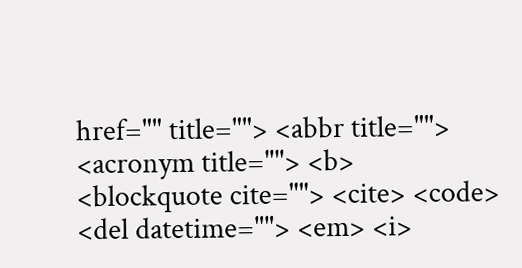href="" title=""> <abbr title=""> <acronym title=""> <b> <blockquote cite=""> <cite> <code> <del datetime=""> <em> <i>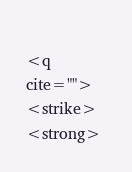<q cite=""> <strike> <strong>